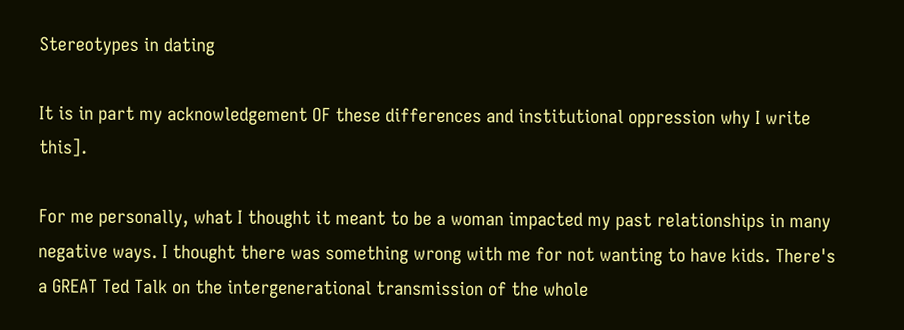Stereotypes in dating

It is in part my acknowledgement OF these differences and institutional oppression why I write this].

For me personally, what I thought it meant to be a woman impacted my past relationships in many negative ways. I thought there was something wrong with me for not wanting to have kids. There's a GREAT Ted Talk on the intergenerational transmission of the whole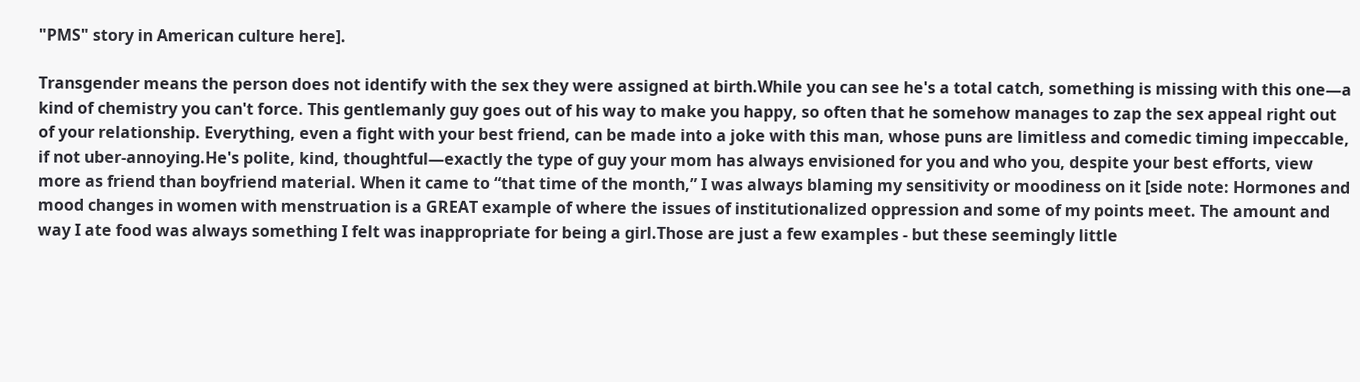"PMS" story in American culture here].

Transgender means the person does not identify with the sex they were assigned at birth.While you can see he's a total catch, something is missing with this one—a kind of chemistry you can't force. This gentlemanly guy goes out of his way to make you happy, so often that he somehow manages to zap the sex appeal right out of your relationship. Everything, even a fight with your best friend, can be made into a joke with this man, whose puns are limitless and comedic timing impeccable, if not uber-annoying.He's polite, kind, thoughtful—exactly the type of guy your mom has always envisioned for you and who you, despite your best efforts, view more as friend than boyfriend material. When it came to “that time of the month,” I was always blaming my sensitivity or moodiness on it [side note: Hormones and mood changes in women with menstruation is a GREAT example of where the issues of institutionalized oppression and some of my points meet. The amount and way I ate food was always something I felt was inappropriate for being a girl.Those are just a few examples - but these seemingly little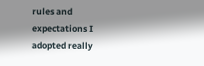rules and expectations I adopted really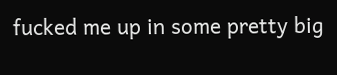fucked me up in some pretty big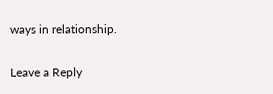ways in relationship.

Leave a Reply